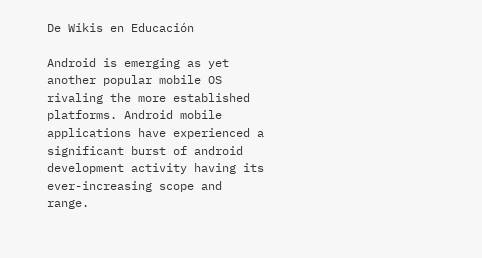De Wikis en Educación

Android is emerging as yet another popular mobile OS rivaling the more established platforms. Android mobile applications have experienced a significant burst of android development activity having its ever-increasing scope and range.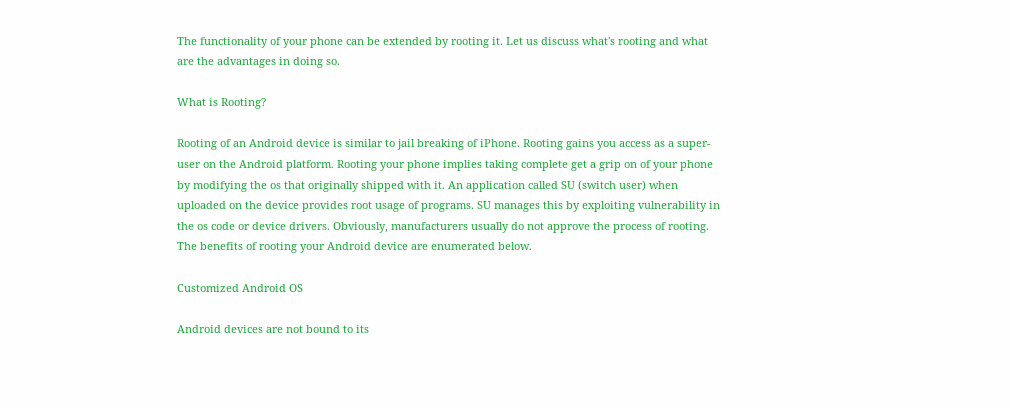The functionality of your phone can be extended by rooting it. Let us discuss what's rooting and what are the advantages in doing so.

What is Rooting?

Rooting of an Android device is similar to jail breaking of iPhone. Rooting gains you access as a super-user on the Android platform. Rooting your phone implies taking complete get a grip on of your phone by modifying the os that originally shipped with it. An application called SU (switch user) when uploaded on the device provides root usage of programs. SU manages this by exploiting vulnerability in the os code or device drivers. Obviously, manufacturers usually do not approve the process of rooting. The benefits of rooting your Android device are enumerated below.

Customized Android OS

Android devices are not bound to its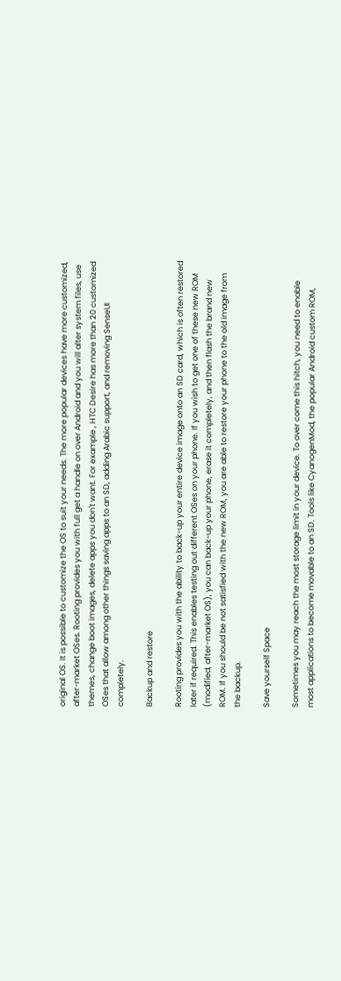original OS. It is possible to customize the OS to suit your needs. The more popular devices have more customized, after-market OSes. Rooting provides you with full get a handle on over Android and you will alter system files, use themes, change boot images, delete apps you don't want. For example , HTC Desire has more than 20 customized OSes that allow among other things saving apps to an SD, adding Arabic support, and removing SenseUI completely.

Backup and restore

Rooting provides you with the ability to back-up your entire device image onto an SD card, which is often restored later if required. This enables testing out different OSes on your phone. If you wish to get one of these new ROM (modified, after-market OS), you can back-up your phone, erase it completely, and then flash the brand new ROM. If you should be not satisfied with the new ROM, you are able to restore your phone to the old image from the backup.

Save yourself Space

Sometimes you may reach the most storage limit in your device. To over come this hitch, you need to enable most applications to become movable to an SD. Tools like CyanogenMod, the popular Android custom ROM,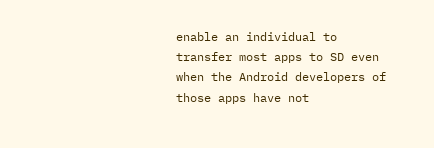enable an individual to transfer most apps to SD even when the Android developers of those apps have not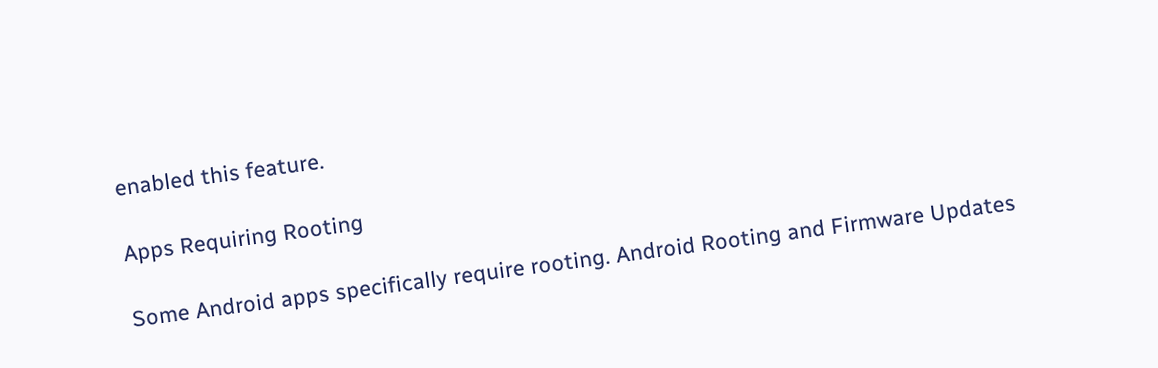enabled this feature.

Apps Requiring Rooting

Some Android apps specifically require rooting. Android Rooting and Firmware Updates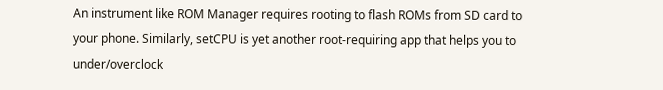An instrument like ROM Manager requires rooting to flash ROMs from SD card to your phone. Similarly, setCPU is yet another root-requiring app that helps you to under/overclock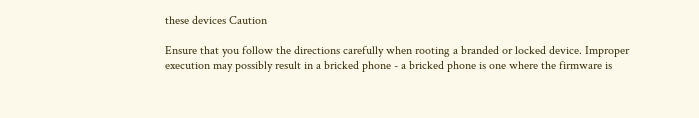these devices Caution

Ensure that you follow the directions carefully when rooting a branded or locked device. Improper execution may possibly result in a bricked phone - a bricked phone is one where the firmware is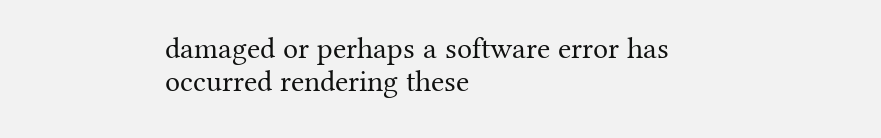damaged or perhaps a software error has occurred rendering these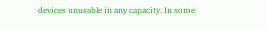devices unusable in any capacity. In some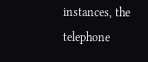instances, the telephone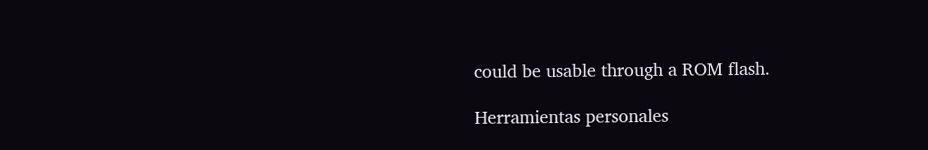could be usable through a ROM flash.

Herramientas personales